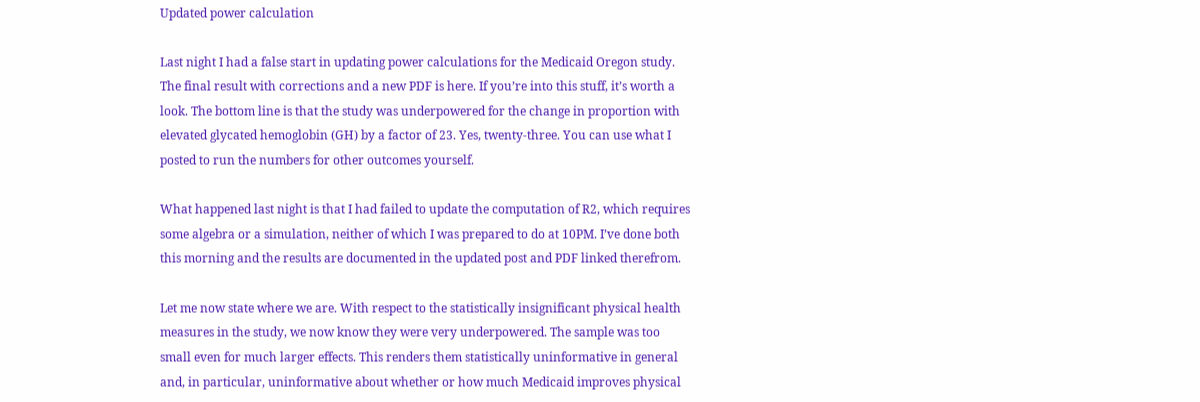Updated power calculation

Last night I had a false start in updating power calculations for the Medicaid Oregon study. The final result with corrections and a new PDF is here. If you’re into this stuff, it’s worth a look. The bottom line is that the study was underpowered for the change in proportion with elevated glycated hemoglobin (GH) by a factor of 23. Yes, twenty-three. You can use what I posted to run the numbers for other outcomes yourself.

What happened last night is that I had failed to update the computation of R2, which requires some algebra or a simulation, neither of which I was prepared to do at 10PM. I’ve done both this morning and the results are documented in the updated post and PDF linked therefrom.

Let me now state where we are. With respect to the statistically insignificant physical health measures in the study, we now know they were very underpowered. The sample was too small even for much larger effects. This renders them statistically uninformative in general and, in particular, uninformative about whether or how much Medicaid improves physical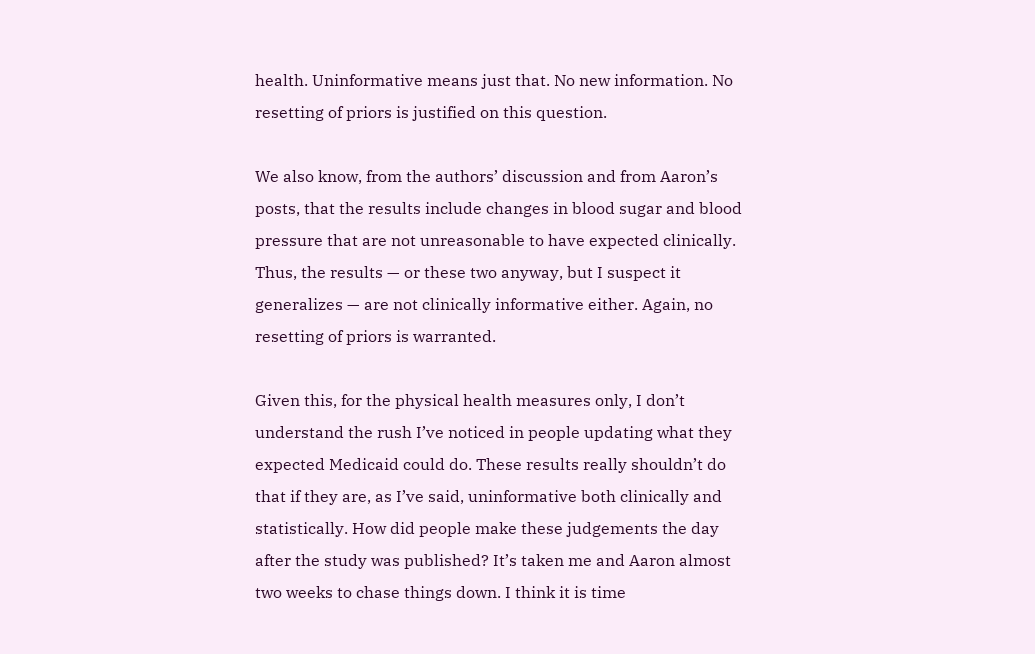health. Uninformative means just that. No new information. No resetting of priors is justified on this question.

We also know, from the authors’ discussion and from Aaron’s posts, that the results include changes in blood sugar and blood pressure that are not unreasonable to have expected clinically. Thus, the results — or these two anyway, but I suspect it generalizes — are not clinically informative either. Again, no resetting of priors is warranted.

Given this, for the physical health measures only, I don’t understand the rush I’ve noticed in people updating what they expected Medicaid could do. These results really shouldn’t do that if they are, as I’ve said, uninformative both clinically and statistically. How did people make these judgements the day after the study was published? It’s taken me and Aaron almost two weeks to chase things down. I think it is time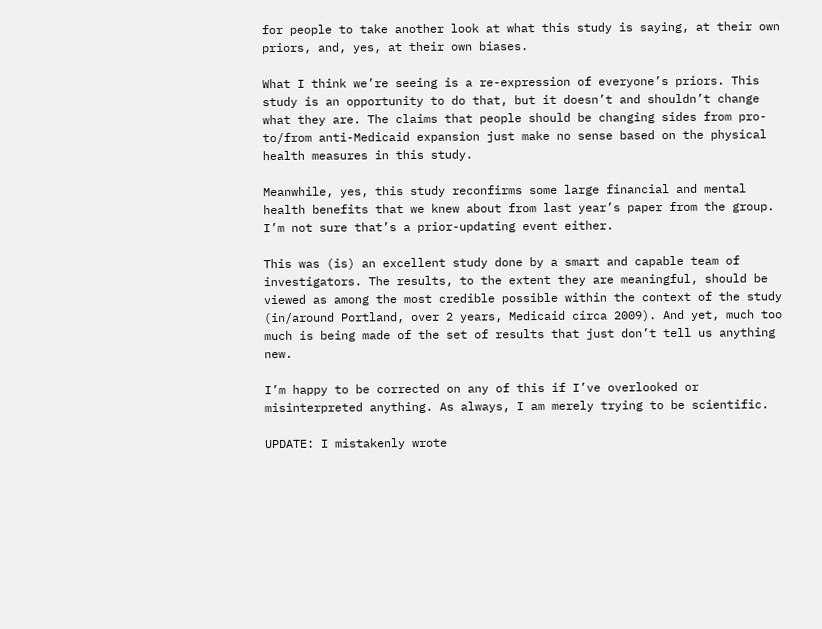for people to take another look at what this study is saying, at their own priors, and, yes, at their own biases.

What I think we’re seeing is a re-expression of everyone’s priors. This study is an opportunity to do that, but it doesn’t and shouldn’t change what they are. The claims that people should be changing sides from pro- to/from anti-Medicaid expansion just make no sense based on the physical health measures in this study.

Meanwhile, yes, this study reconfirms some large financial and mental health benefits that we knew about from last year’s paper from the group. I’m not sure that’s a prior-updating event either.

This was (is) an excellent study done by a smart and capable team of investigators. The results, to the extent they are meaningful, should be viewed as among the most credible possible within the context of the study (in/around Portland, over 2 years, Medicaid circa 2009). And yet, much too much is being made of the set of results that just don’t tell us anything new.

I’m happy to be corrected on any of this if I’ve overlooked or misinterpreted anything. As always, I am merely trying to be scientific.

UPDATE: I mistakenly wrote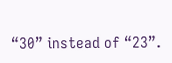“30” instead of “23”.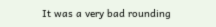It was a very bad rounding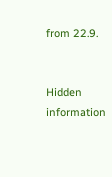from 22.9.


Hidden information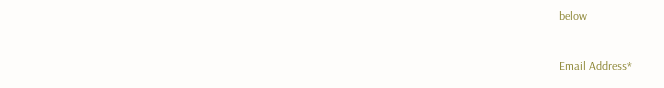below


Email Address*